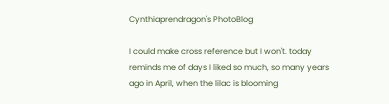Cynthiaprendragon's PhotoBlog

I could make cross reference but I won't. today reminds me of days I liked so much, so many years ago in April, when the lilac is blooming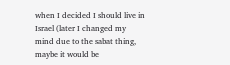when I decided I should live in Israel (later I changed my mind due to the sabat thing, maybe it would be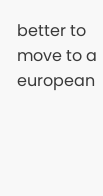better to move to a european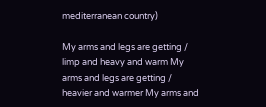mediterranean country)

My arms and legs are getting / limp and heavy and warm My arms and legs are getting / heavier and warmer My arms and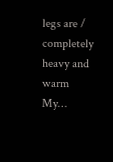legs are / completely heavy and warm My…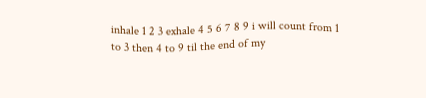inhale 1 2 3 exhale 4 5 6 7 8 9 i will count from 1 to 3 then 4 to 9 til the end of my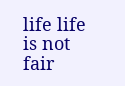life life is not fair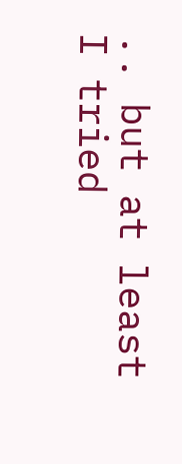.. but at least I tried